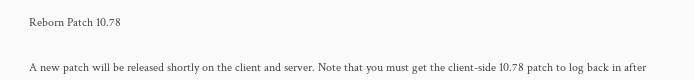Reborn Patch 10.78


A new patch will be released shortly on the client and server. Note that you must get the client-side 10.78 patch to log back in after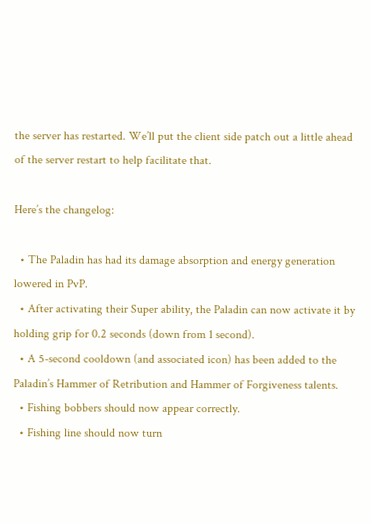the server has restarted. We’ll put the client side patch out a little ahead of the server restart to help facilitate that.

Here’s the changelog:

  • The Paladin has had its damage absorption and energy generation lowered in PvP.
  • After activating their Super ability, the Paladin can now activate it by holding grip for 0.2 seconds (down from 1 second).
  • A 5-second cooldown (and associated icon) has been added to the Paladin’s Hammer of Retribution and Hammer of Forgiveness talents.
  • Fishing bobbers should now appear correctly.
  • Fishing line should now turn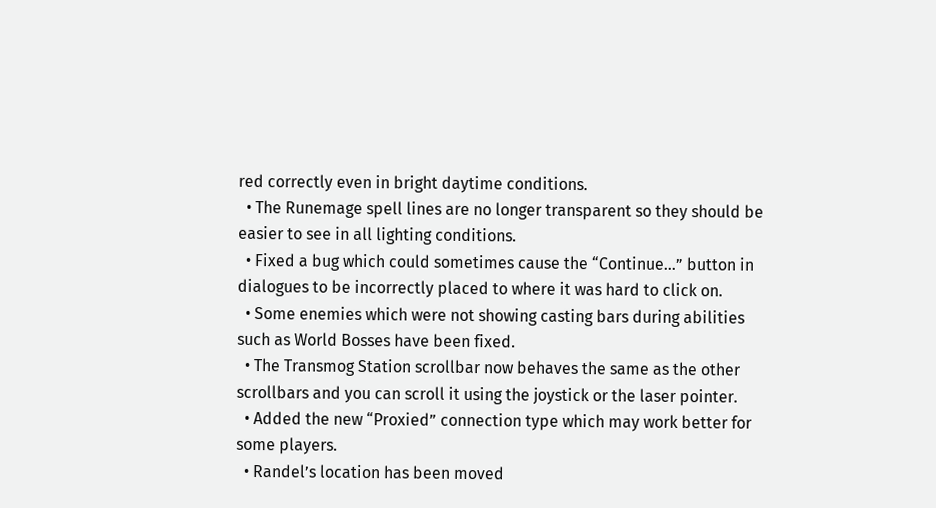red correctly even in bright daytime conditions.
  • The Runemage spell lines are no longer transparent so they should be easier to see in all lighting conditions.
  • Fixed a bug which could sometimes cause the “Continue…” button in dialogues to be incorrectly placed to where it was hard to click on.
  • Some enemies which were not showing casting bars during abilities such as World Bosses have been fixed.
  • The Transmog Station scrollbar now behaves the same as the other scrollbars and you can scroll it using the joystick or the laser pointer.
  • Added the new “Proxied” connection type which may work better for some players.
  • Randel’s location has been moved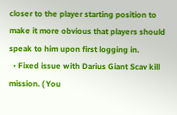closer to the player starting position to make it more obvious that players should speak to him upon first logging in.
  • Fixed issue with Darius Giant Scav kill mission. ( You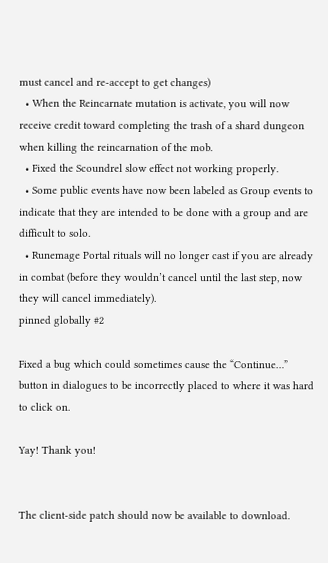must cancel and re-accept to get changes)
  • When the Reincarnate mutation is activate, you will now receive credit toward completing the trash of a shard dungeon when killing the reincarnation of the mob.
  • Fixed the Scoundrel slow effect not working properly.
  • Some public events have now been labeled as Group events to indicate that they are intended to be done with a group and are difficult to solo.
  • Runemage Portal rituals will no longer cast if you are already in combat (before they wouldn’t cancel until the last step, now they will cancel immediately).
pinned globally #2

Fixed a bug which could sometimes cause the “Continue…” button in dialogues to be incorrectly placed to where it was hard to click on.

Yay! Thank you!


The client-side patch should now be available to download.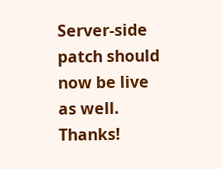Server-side patch should now be live as well. Thanks!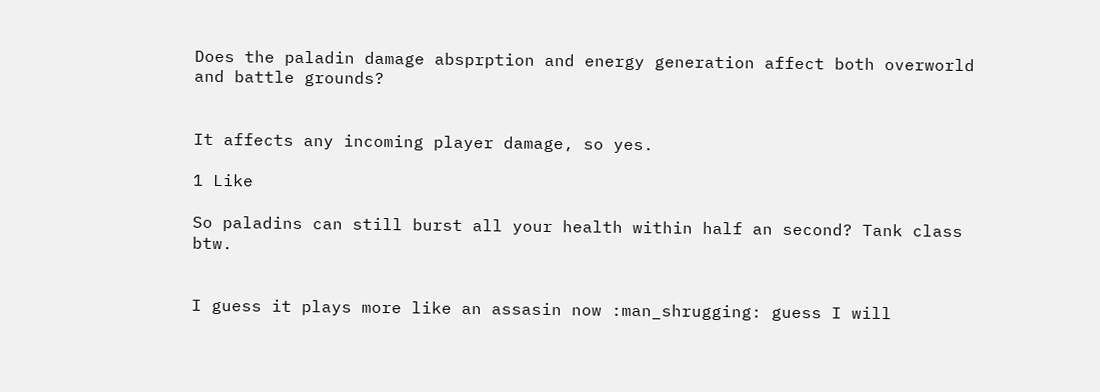Does the paladin damage absprption and energy generation affect both overworld and battle grounds?


It affects any incoming player damage, so yes.

1 Like

So paladins can still burst all your health within half an second? Tank class btw.


I guess it plays more like an assasin now :man_shrugging: guess I will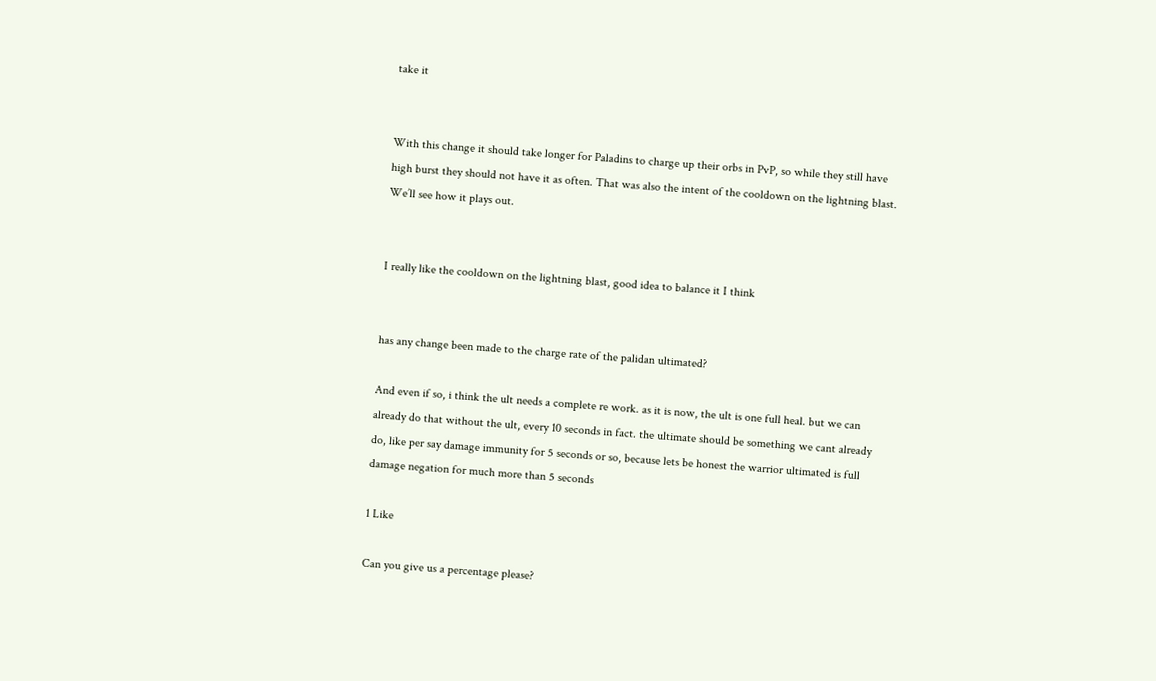take it


With this change it should take longer for Paladins to charge up their orbs in PvP, so while they still have high burst they should not have it as often. That was also the intent of the cooldown on the lightning blast. We’ll see how it plays out.


I really like the cooldown on the lightning blast, good idea to balance it I think


has any change been made to the charge rate of the palidan ultimated?

And even if so, i think the ult needs a complete re work. as it is now, the ult is one full heal. but we can already do that without the ult, every 10 seconds in fact. the ultimate should be something we cant already do, like per say damage immunity for 5 seconds or so, because lets be honest the warrior ultimated is full damage negation for much more than 5 seconds

1 Like

Can you give us a percentage please?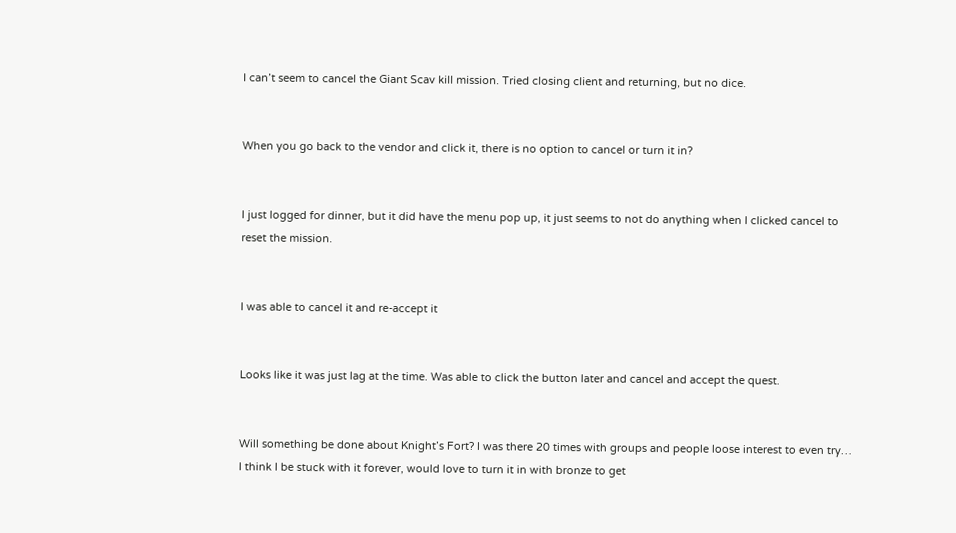I can’t seem to cancel the Giant Scav kill mission. Tried closing client and returning, but no dice.


When you go back to the vendor and click it, there is no option to cancel or turn it in?


I just logged for dinner, but it did have the menu pop up, it just seems to not do anything when I clicked cancel to reset the mission.


I was able to cancel it and re-accept it


Looks like it was just lag at the time. Was able to click the button later and cancel and accept the quest.


Will something be done about Knight’s Fort? I was there 20 times with groups and people loose interest to even try… I think I be stuck with it forever, would love to turn it in with bronze to get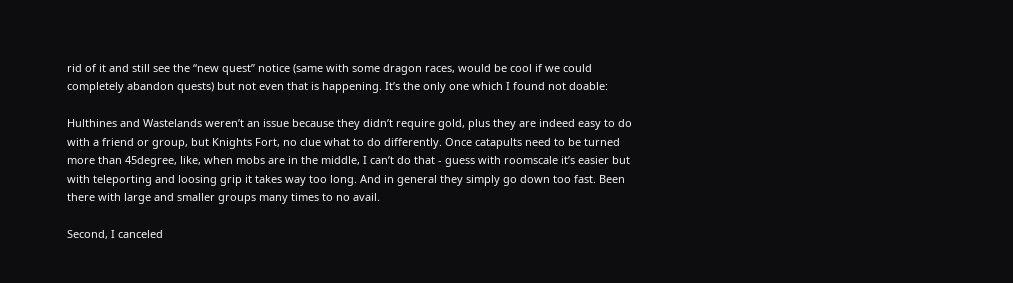rid of it and still see the “new quest” notice (same with some dragon races, would be cool if we could completely abandon quests) but not even that is happening. It’s the only one which I found not doable:

Hulthines and Wastelands weren’t an issue because they didn’t require gold, plus they are indeed easy to do with a friend or group, but Knights Fort, no clue what to do differently. Once catapults need to be turned more than 45degree, like, when mobs are in the middle, I can’t do that - guess with roomscale it’s easier but with teleporting and loosing grip it takes way too long. And in general they simply go down too fast. Been there with large and smaller groups many times to no avail.

Second, I canceled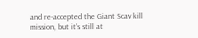and re-accepted the Giant Scav kill mission, but it’s still at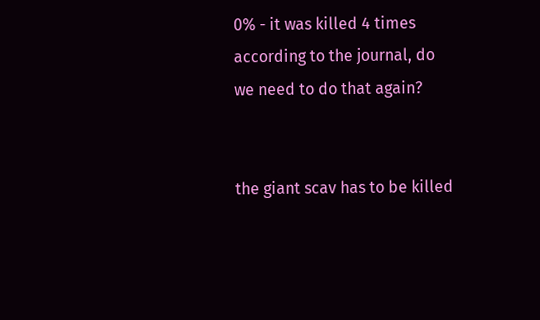0% - it was killed 4 times according to the journal, do we need to do that again?


the giant scav has to be killed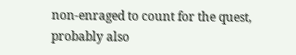non-enraged to count for the quest, probably also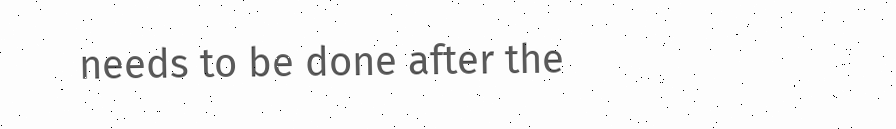needs to be done after the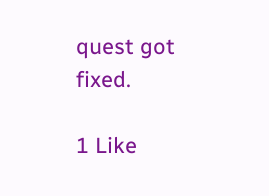quest got fixed.

1 Like